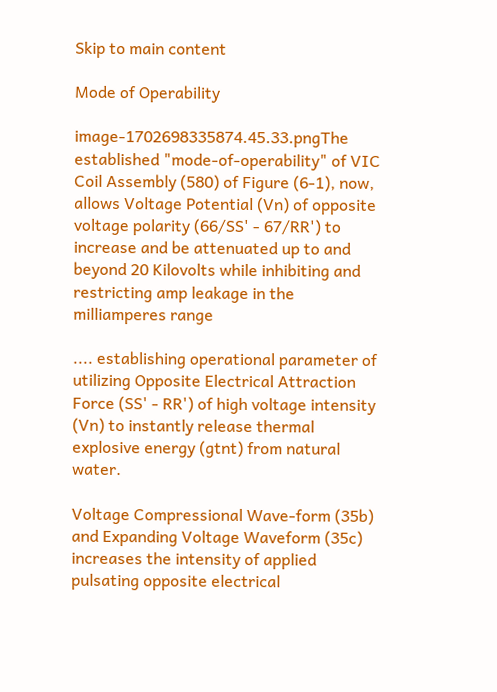Skip to main content

Mode of Operability

image-1702698335874.45.33.pngThe established "mode-of-operability" of VIC Coil Assembly (580) of Figure (6-1), now, allows Voltage Potential (Vn) of opposite voltage polarity (66/SS' - 67/RR') to increase and be attenuated up to and beyond 20 Kilovolts while inhibiting and restricting amp leakage in the milliamperes range

.... establishing operational parameter of utilizing Opposite Electrical Attraction Force (SS' - RR') of high voltage intensity (Vn) to instantly release thermal explosive energy (gtnt) from natural water.

Voltage Compressional Wave-form (35b) and Expanding Voltage Waveform (35c) increases the intensity of applied pulsating opposite electrical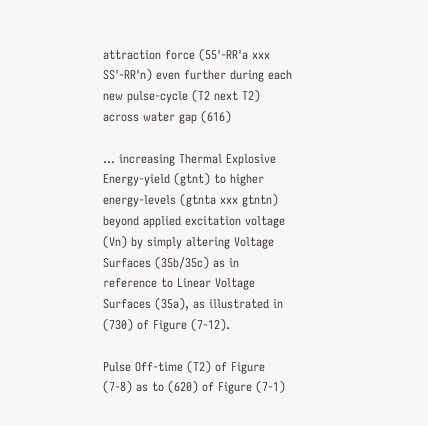attraction force (55'-RR'a xxx SS'-RR'n) even further during each new pulse-cycle (T2 next T2) across water gap (616)

... increasing Thermal Explosive Energy-yield (gtnt) to higher energy-levels (gtnta xxx gtntn) beyond applied excitation voltage (Vn) by simply altering Voltage Surfaces (35b/35c) as in reference to Linear Voltage Surfaces (35a), as illustrated in (730) of Figure (7-12).

Pulse Off-time (T2) of Figure (7-8) as to (620) of Figure (7-1)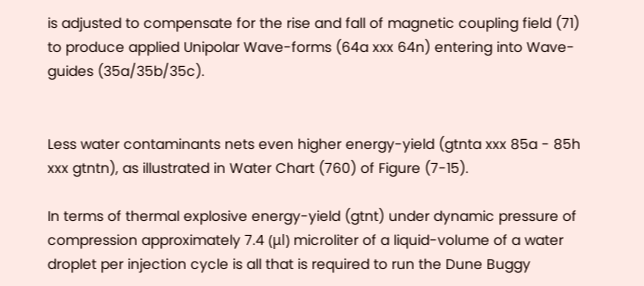is adjusted to compensate for the rise and fall of magnetic coupling field (71) to produce applied Unipolar Wave-forms (64a xxx 64n) entering into Wave-guides (35a/35b/35c).


Less water contaminants nets even higher energy-yield (gtnta xxx 85a - 85h xxx gtntn), as illustrated in Water Chart (760) of Figure (7-15).

In terms of thermal explosive energy-yield (gtnt) under dynamic pressure of compression approximately 7.4 (μl) microliter of a liquid-volume of a water droplet per injection cycle is all that is required to run the Dune Buggy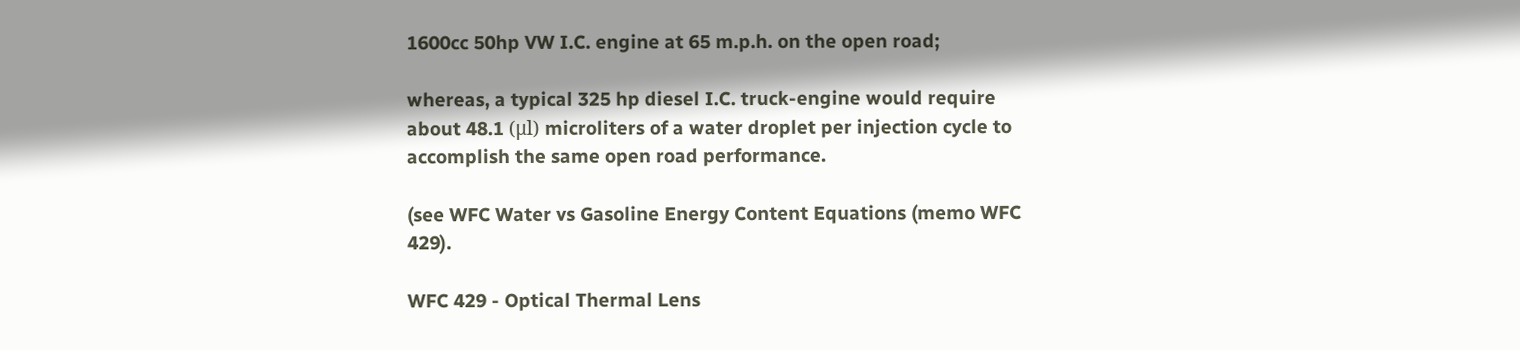1600cc 50hp VW I.C. engine at 65 m.p.h. on the open road;

whereas, a typical 325 hp diesel I.C. truck-engine would require about 48.1 (μl) microliters of a water droplet per injection cycle to accomplish the same open road performance.

(see WFC Water vs Gasoline Energy Content Equations (memo WFC 429).

WFC 429 - Optical Thermal Lens